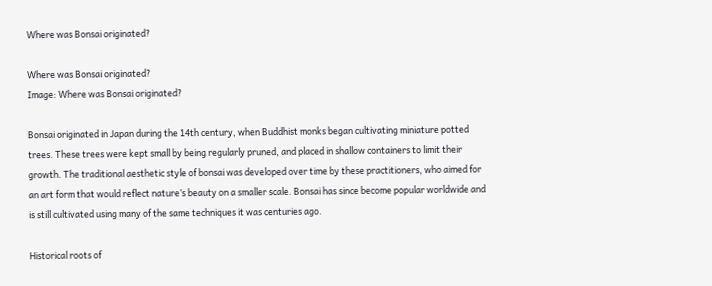Where was Bonsai originated?

Where was Bonsai originated?
Image: Where was Bonsai originated?

Bonsai originated in Japan during the 14th century, when Buddhist monks began cultivating miniature potted trees. These trees were kept small by being regularly pruned, and placed in shallow containers to limit their growth. The traditional aesthetic style of bonsai was developed over time by these practitioners, who aimed for an art form that would reflect nature’s beauty on a smaller scale. Bonsai has since become popular worldwide and is still cultivated using many of the same techniques it was centuries ago.

Historical roots of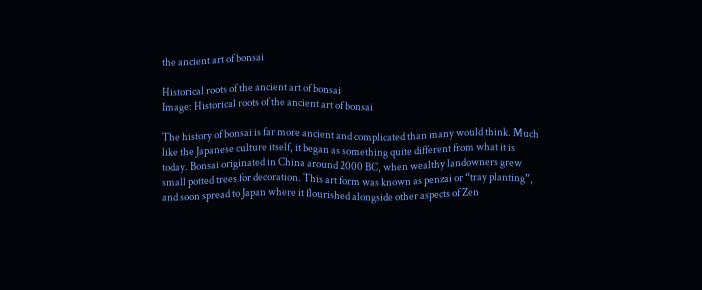the ancient art of bonsai

Historical roots of the ancient art of bonsai
Image: Historical roots of the ancient art of bonsai

The history of bonsai is far more ancient and complicated than many would think. Much like the Japanese culture itself, it began as something quite different from what it is today. Bonsai originated in China around 2000 BC, when wealthy landowners grew small potted trees for decoration. This art form was known as penzai or “tray planting”, and soon spread to Japan where it flourished alongside other aspects of Zen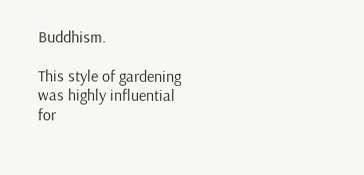Buddhism.

This style of gardening was highly influential for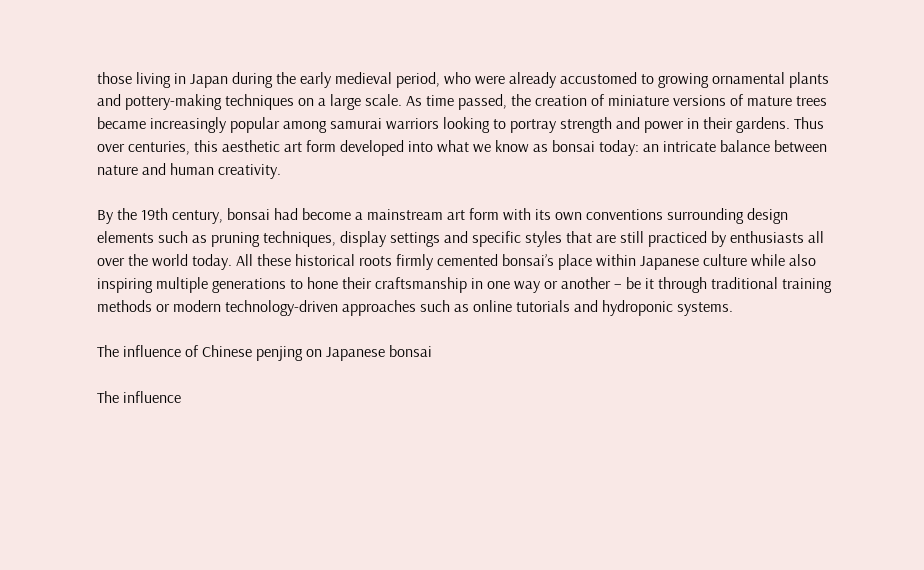those living in Japan during the early medieval period, who were already accustomed to growing ornamental plants and pottery-making techniques on a large scale. As time passed, the creation of miniature versions of mature trees became increasingly popular among samurai warriors looking to portray strength and power in their gardens. Thus over centuries, this aesthetic art form developed into what we know as bonsai today: an intricate balance between nature and human creativity.

By the 19th century, bonsai had become a mainstream art form with its own conventions surrounding design elements such as pruning techniques, display settings and specific styles that are still practiced by enthusiasts all over the world today. All these historical roots firmly cemented bonsai’s place within Japanese culture while also inspiring multiple generations to hone their craftsmanship in one way or another – be it through traditional training methods or modern technology-driven approaches such as online tutorials and hydroponic systems.

The influence of Chinese penjing on Japanese bonsai

The influence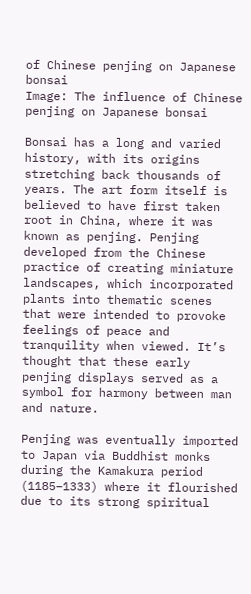of Chinese penjing on Japanese bonsai
Image: The influence of Chinese penjing on Japanese bonsai

Bonsai has a long and varied history, with its origins stretching back thousands of years. The art form itself is believed to have first taken root in China, where it was known as penjing. Penjing developed from the Chinese practice of creating miniature landscapes, which incorporated plants into thematic scenes that were intended to provoke feelings of peace and tranquility when viewed. It’s thought that these early penjing displays served as a symbol for harmony between man and nature.

Penjing was eventually imported to Japan via Buddhist monks during the Kamakura period (1185–1333) where it flourished due to its strong spiritual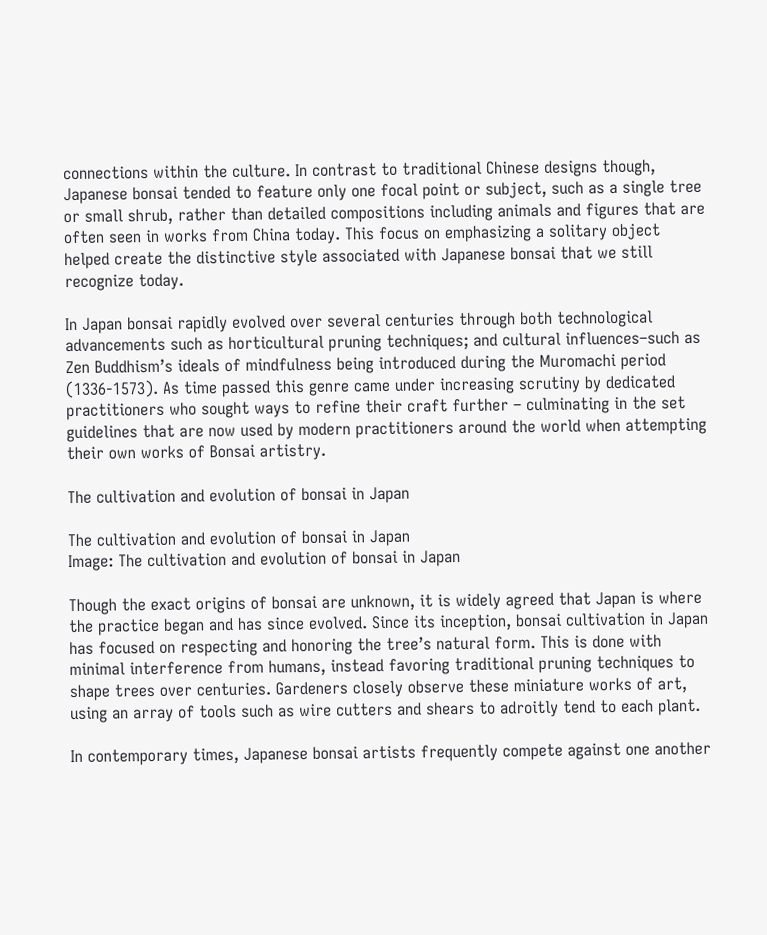connections within the culture. In contrast to traditional Chinese designs though, Japanese bonsai tended to feature only one focal point or subject, such as a single tree or small shrub, rather than detailed compositions including animals and figures that are often seen in works from China today. This focus on emphasizing a solitary object helped create the distinctive style associated with Japanese bonsai that we still recognize today.

In Japan bonsai rapidly evolved over several centuries through both technological advancements such as horticultural pruning techniques; and cultural influences–such as Zen Buddhism’s ideals of mindfulness being introduced during the Muromachi period (1336-1573). As time passed this genre came under increasing scrutiny by dedicated practitioners who sought ways to refine their craft further – culminating in the set guidelines that are now used by modern practitioners around the world when attempting their own works of Bonsai artistry.

The cultivation and evolution of bonsai in Japan

The cultivation and evolution of bonsai in Japan
Image: The cultivation and evolution of bonsai in Japan

Though the exact origins of bonsai are unknown, it is widely agreed that Japan is where the practice began and has since evolved. Since its inception, bonsai cultivation in Japan has focused on respecting and honoring the tree’s natural form. This is done with minimal interference from humans, instead favoring traditional pruning techniques to shape trees over centuries. Gardeners closely observe these miniature works of art, using an array of tools such as wire cutters and shears to adroitly tend to each plant.

In contemporary times, Japanese bonsai artists frequently compete against one another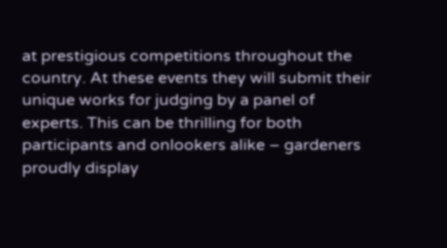at prestigious competitions throughout the country. At these events they will submit their unique works for judging by a panel of experts. This can be thrilling for both participants and onlookers alike – gardeners proudly display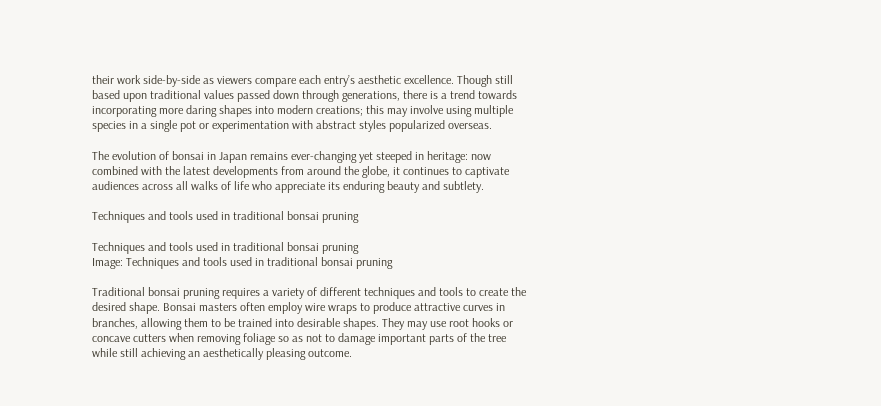their work side-by-side as viewers compare each entry’s aesthetic excellence. Though still based upon traditional values passed down through generations, there is a trend towards incorporating more daring shapes into modern creations; this may involve using multiple species in a single pot or experimentation with abstract styles popularized overseas.

The evolution of bonsai in Japan remains ever-changing yet steeped in heritage: now combined with the latest developments from around the globe, it continues to captivate audiences across all walks of life who appreciate its enduring beauty and subtlety.

Techniques and tools used in traditional bonsai pruning

Techniques and tools used in traditional bonsai pruning
Image: Techniques and tools used in traditional bonsai pruning

Traditional bonsai pruning requires a variety of different techniques and tools to create the desired shape. Bonsai masters often employ wire wraps to produce attractive curves in branches, allowing them to be trained into desirable shapes. They may use root hooks or concave cutters when removing foliage so as not to damage important parts of the tree while still achieving an aesthetically pleasing outcome.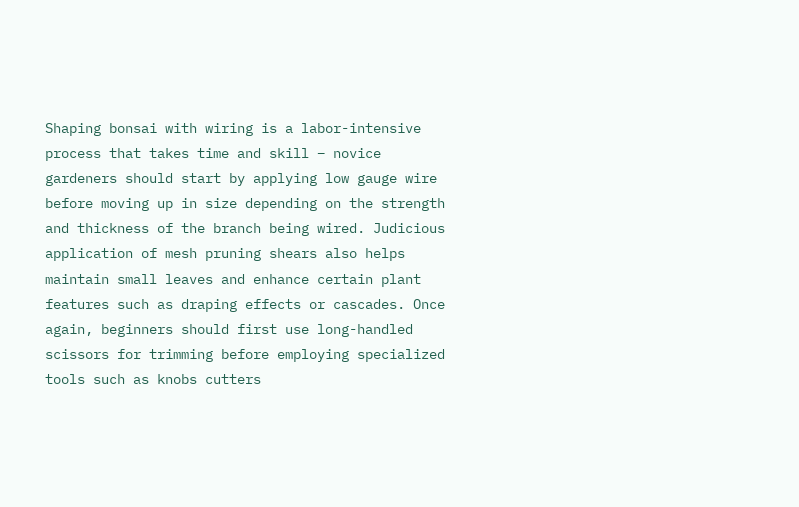Shaping bonsai with wiring is a labor-intensive process that takes time and skill – novice gardeners should start by applying low gauge wire before moving up in size depending on the strength and thickness of the branch being wired. Judicious application of mesh pruning shears also helps maintain small leaves and enhance certain plant features such as draping effects or cascades. Once again, beginners should first use long-handled scissors for trimming before employing specialized tools such as knobs cutters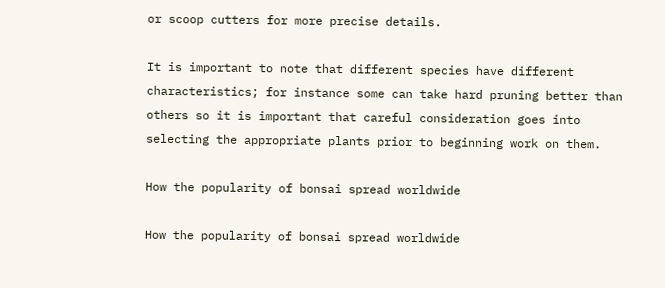or scoop cutters for more precise details.

It is important to note that different species have different characteristics; for instance some can take hard pruning better than others so it is important that careful consideration goes into selecting the appropriate plants prior to beginning work on them.

How the popularity of bonsai spread worldwide

How the popularity of bonsai spread worldwide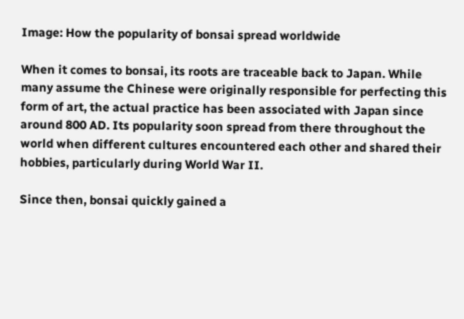Image: How the popularity of bonsai spread worldwide

When it comes to bonsai, its roots are traceable back to Japan. While many assume the Chinese were originally responsible for perfecting this form of art, the actual practice has been associated with Japan since around 800 AD. Its popularity soon spread from there throughout the world when different cultures encountered each other and shared their hobbies, particularly during World War II.

Since then, bonsai quickly gained a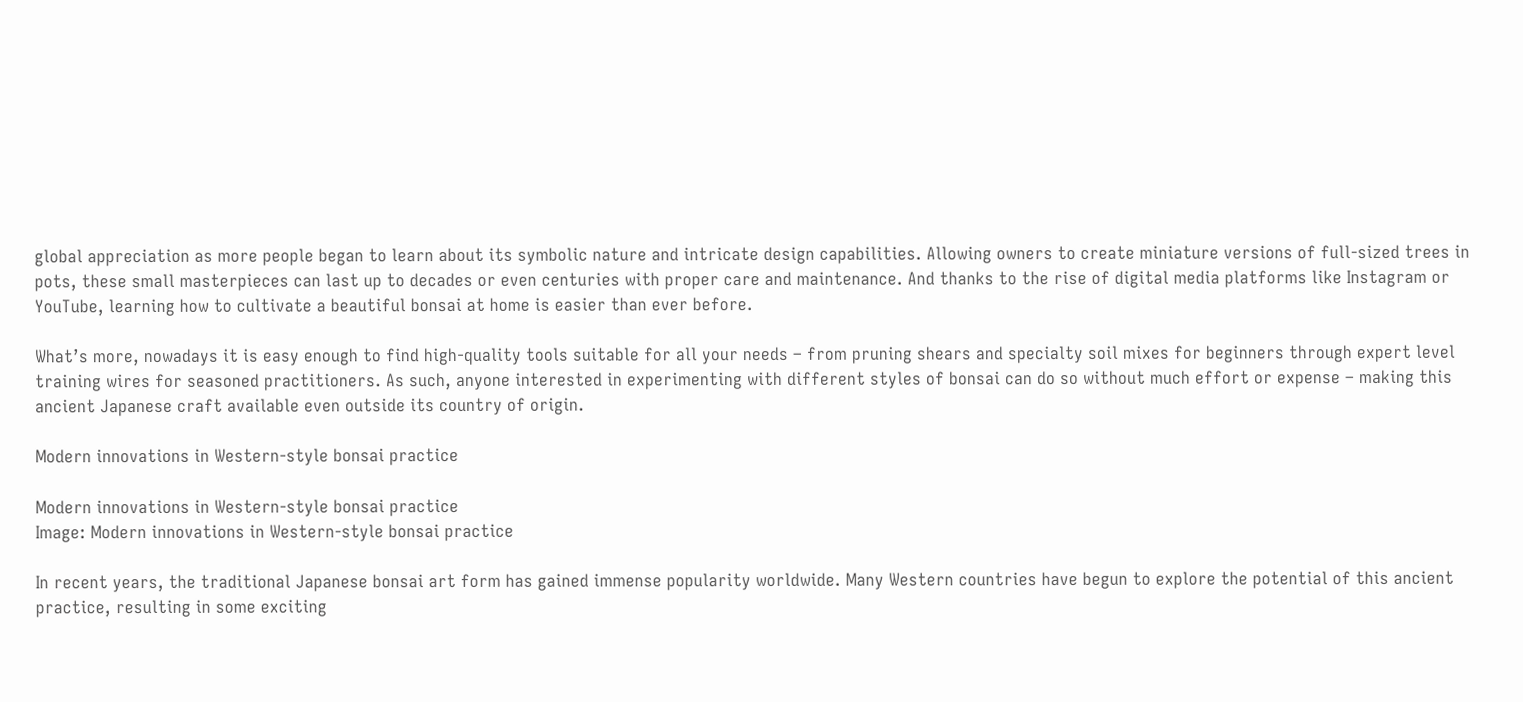global appreciation as more people began to learn about its symbolic nature and intricate design capabilities. Allowing owners to create miniature versions of full-sized trees in pots, these small masterpieces can last up to decades or even centuries with proper care and maintenance. And thanks to the rise of digital media platforms like Instagram or YouTube, learning how to cultivate a beautiful bonsai at home is easier than ever before.

What’s more, nowadays it is easy enough to find high-quality tools suitable for all your needs – from pruning shears and specialty soil mixes for beginners through expert level training wires for seasoned practitioners. As such, anyone interested in experimenting with different styles of bonsai can do so without much effort or expense – making this ancient Japanese craft available even outside its country of origin.

Modern innovations in Western-style bonsai practice

Modern innovations in Western-style bonsai practice
Image: Modern innovations in Western-style bonsai practice

In recent years, the traditional Japanese bonsai art form has gained immense popularity worldwide. Many Western countries have begun to explore the potential of this ancient practice, resulting in some exciting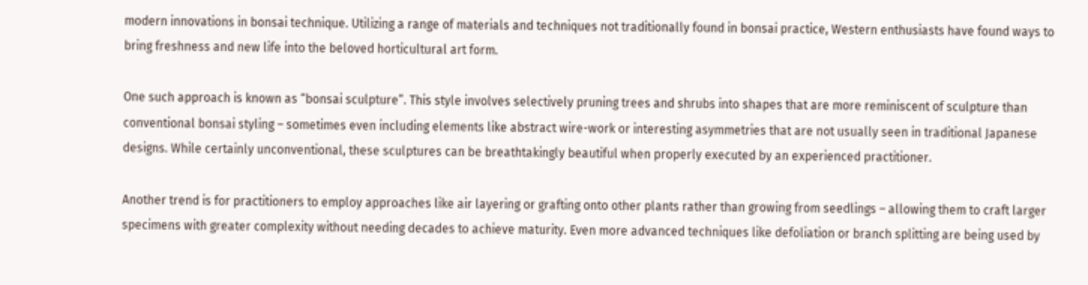modern innovations in bonsai technique. Utilizing a range of materials and techniques not traditionally found in bonsai practice, Western enthusiasts have found ways to bring freshness and new life into the beloved horticultural art form.

One such approach is known as “bonsai sculpture”. This style involves selectively pruning trees and shrubs into shapes that are more reminiscent of sculpture than conventional bonsai styling – sometimes even including elements like abstract wire-work or interesting asymmetries that are not usually seen in traditional Japanese designs. While certainly unconventional, these sculptures can be breathtakingly beautiful when properly executed by an experienced practitioner.

Another trend is for practitioners to employ approaches like air layering or grafting onto other plants rather than growing from seedlings – allowing them to craft larger specimens with greater complexity without needing decades to achieve maturity. Even more advanced techniques like defoliation or branch splitting are being used by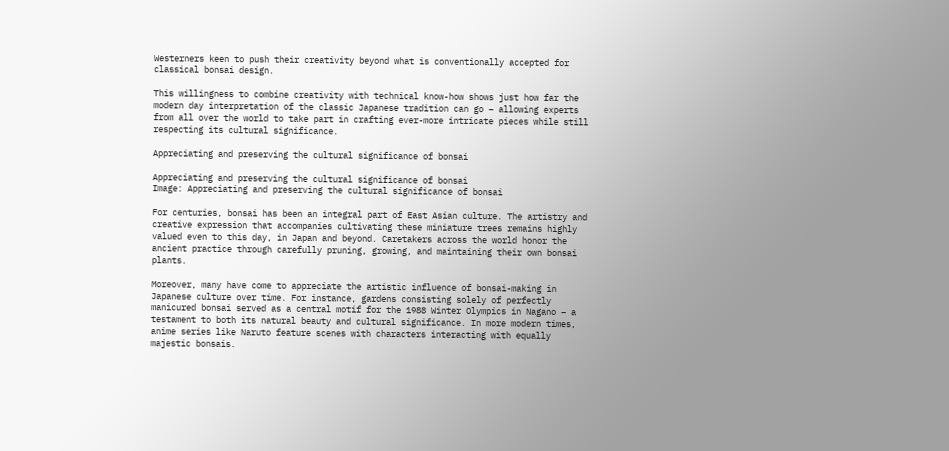Westerners keen to push their creativity beyond what is conventionally accepted for classical bonsai design.

This willingness to combine creativity with technical know-how shows just how far the modern day interpretation of the classic Japanese tradition can go – allowing experts from all over the world to take part in crafting ever-more intricate pieces while still respecting its cultural significance.

Appreciating and preserving the cultural significance of bonsai

Appreciating and preserving the cultural significance of bonsai
Image: Appreciating and preserving the cultural significance of bonsai

For centuries, bonsai has been an integral part of East Asian culture. The artistry and creative expression that accompanies cultivating these miniature trees remains highly valued even to this day, in Japan and beyond. Caretakers across the world honor the ancient practice through carefully pruning, growing, and maintaining their own bonsai plants.

Moreover, many have come to appreciate the artistic influence of bonsai-making in Japanese culture over time. For instance, gardens consisting solely of perfectly manicured bonsai served as a central motif for the 1988 Winter Olympics in Nagano – a testament to both its natural beauty and cultural significance. In more modern times, anime series like Naruto feature scenes with characters interacting with equally majestic bonsais.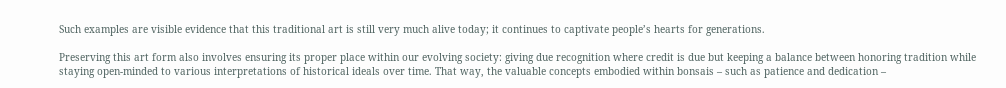Such examples are visible evidence that this traditional art is still very much alive today; it continues to captivate people’s hearts for generations.

Preserving this art form also involves ensuring its proper place within our evolving society: giving due recognition where credit is due but keeping a balance between honoring tradition while staying open-minded to various interpretations of historical ideals over time. That way, the valuable concepts embodied within bonsais – such as patience and dedication –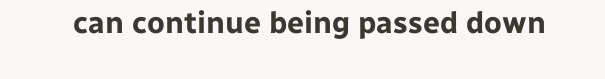can continue being passed down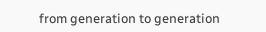from generation to generation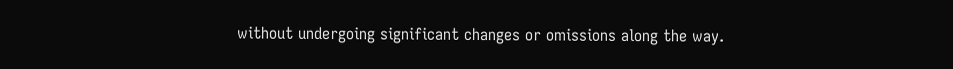without undergoing significant changes or omissions along the way.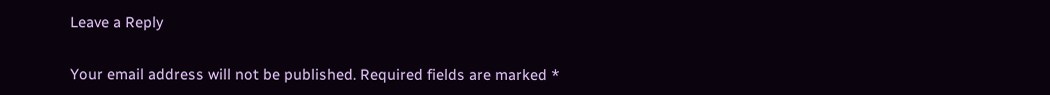Leave a Reply

Your email address will not be published. Required fields are marked *